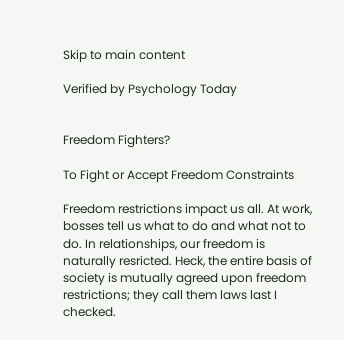Skip to main content

Verified by Psychology Today


Freedom Fighters?

To Fight or Accept Freedom Constraints

Freedom restrictions impact us all. At work, bosses tell us what to do and what not to do. In relationships, our freedom is naturally resricted. Heck, the entire basis of society is mutually agreed upon freedom restrictions; they call them laws last I checked.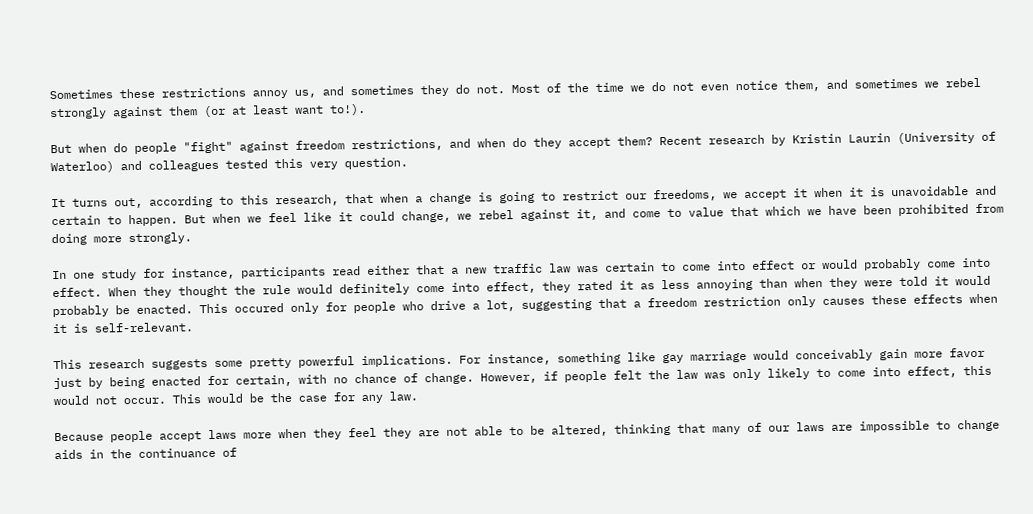Sometimes these restrictions annoy us, and sometimes they do not. Most of the time we do not even notice them, and sometimes we rebel strongly against them (or at least want to!).

But when do people "fight" against freedom restrictions, and when do they accept them? Recent research by Kristin Laurin (University of Waterloo) and colleagues tested this very question.

It turns out, according to this research, that when a change is going to restrict our freedoms, we accept it when it is unavoidable and certain to happen. But when we feel like it could change, we rebel against it, and come to value that which we have been prohibited from doing more strongly.

In one study for instance, participants read either that a new traffic law was certain to come into effect or would probably come into effect. When they thought the rule would definitely come into effect, they rated it as less annoying than when they were told it would probably be enacted. This occured only for people who drive a lot, suggesting that a freedom restriction only causes these effects when it is self-relevant.

This research suggests some pretty powerful implications. For instance, something like gay marriage would conceivably gain more favor just by being enacted for certain, with no chance of change. However, if people felt the law was only likely to come into effect, this would not occur. This would be the case for any law.

Because people accept laws more when they feel they are not able to be altered, thinking that many of our laws are impossible to change aids in the continuance of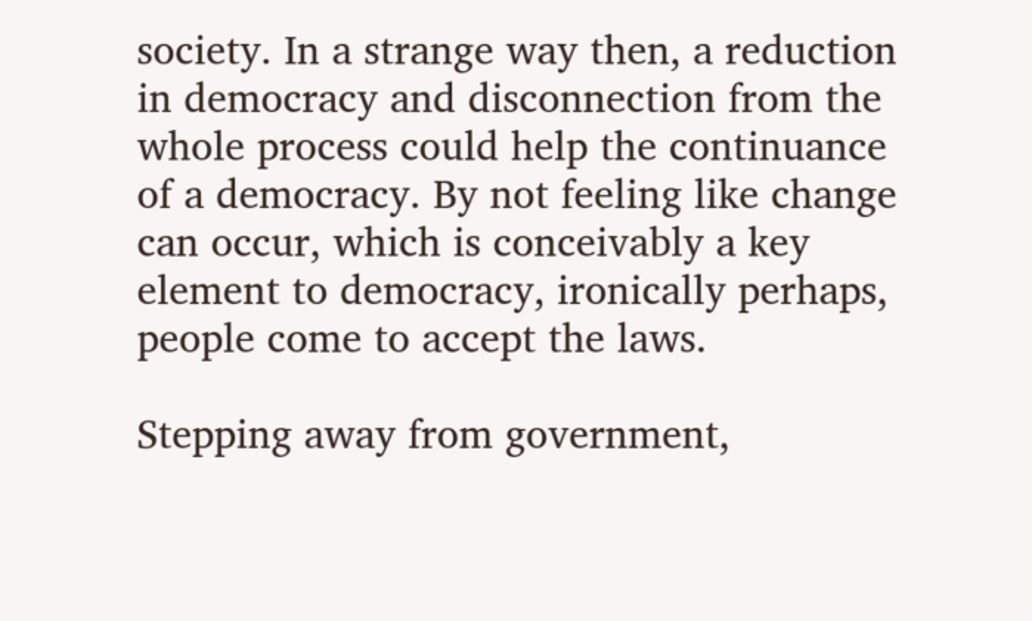society. In a strange way then, a reduction in democracy and disconnection from the whole process could help the continuance of a democracy. By not feeling like change can occur, which is conceivably a key element to democracy, ironically perhaps, people come to accept the laws.

Stepping away from government,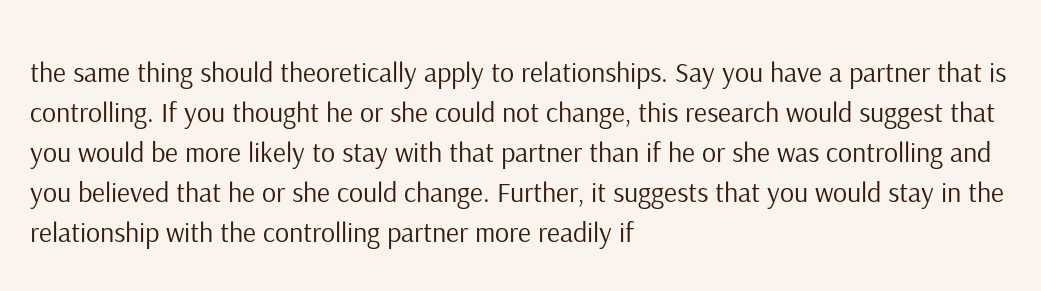the same thing should theoretically apply to relationships. Say you have a partner that is controlling. If you thought he or she could not change, this research would suggest that you would be more likely to stay with that partner than if he or she was controlling and you believed that he or she could change. Further, it suggests that you would stay in the relationship with the controlling partner more readily if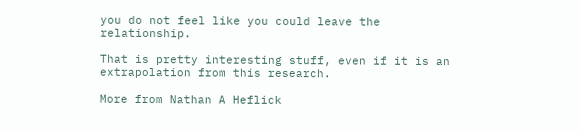you do not feel like you could leave the relationship.

That is pretty interesting stuff, even if it is an extrapolation from this research.

More from Nathan A Heflick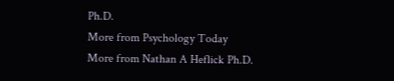Ph.D.
More from Psychology Today
More from Nathan A Heflick Ph.D.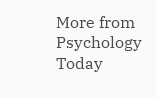More from Psychology Today